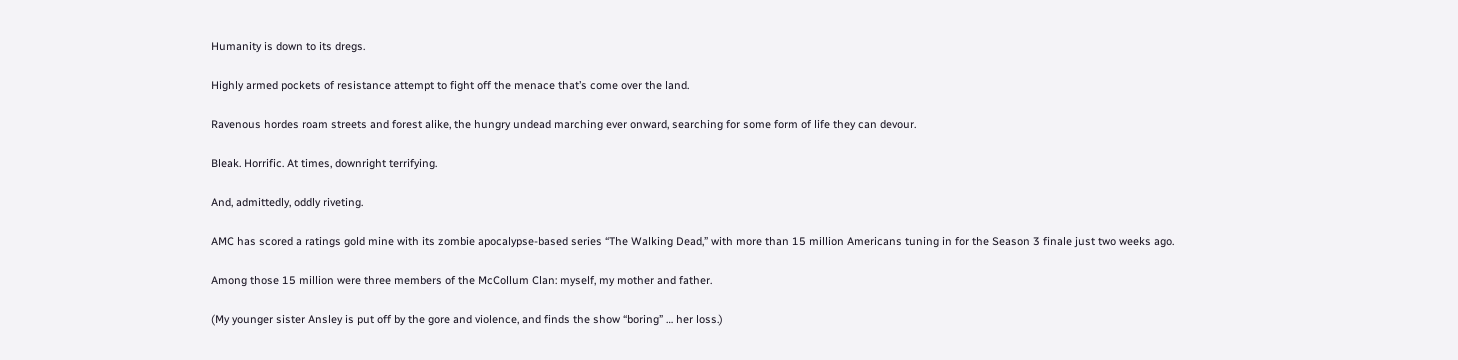Humanity is down to its dregs.

Highly armed pockets of resistance attempt to fight off the menace that’s come over the land.

Ravenous hordes roam streets and forest alike, the hungry undead marching ever onward, searching for some form of life they can devour.

Bleak. Horrific. At times, downright terrifying.

And, admittedly, oddly riveting.

AMC has scored a ratings gold mine with its zombie apocalypse-based series “The Walking Dead,” with more than 15 million Americans tuning in for the Season 3 finale just two weeks ago.

Among those 15 million were three members of the McCollum Clan: myself, my mother and father.

(My younger sister Ansley is put off by the gore and violence, and finds the show “boring” … her loss.)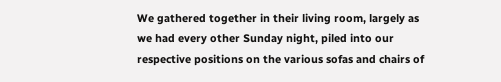We gathered together in their living room, largely as we had every other Sunday night, piled into our respective positions on the various sofas and chairs of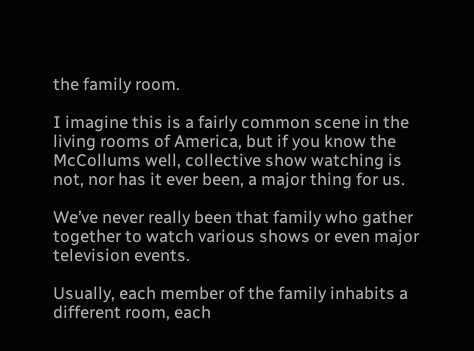the family room.

I imagine this is a fairly common scene in the living rooms of America, but if you know the McCollums well, collective show watching is not, nor has it ever been, a major thing for us.

We’ve never really been that family who gather together to watch various shows or even major television events.

Usually, each member of the family inhabits a different room, each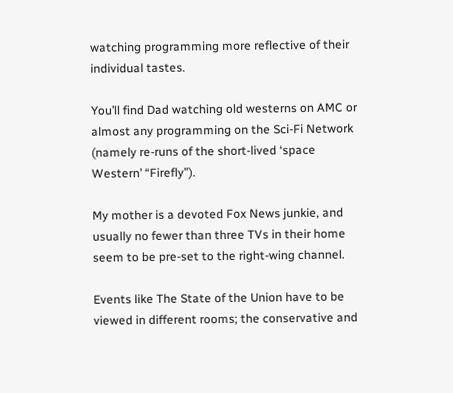watching programming more reflective of their individual tastes.

You’ll find Dad watching old westerns on AMC or almost any programming on the Sci-Fi Network (namely re-runs of the short-lived ‘space Western’ “Firefly”).

My mother is a devoted Fox News junkie, and usually no fewer than three TVs in their home seem to be pre-set to the right-wing channel.

Events like The State of the Union have to be viewed in different rooms; the conservative and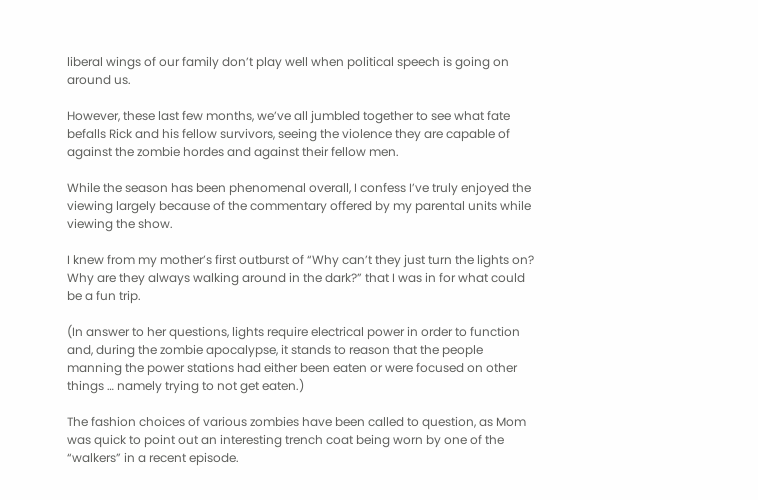liberal wings of our family don’t play well when political speech is going on around us.

However, these last few months, we’ve all jumbled together to see what fate befalls Rick and his fellow survivors, seeing the violence they are capable of against the zombie hordes and against their fellow men.

While the season has been phenomenal overall, I confess I’ve truly enjoyed the viewing largely because of the commentary offered by my parental units while viewing the show.

I knew from my mother’s first outburst of “Why can’t they just turn the lights on? Why are they always walking around in the dark?” that I was in for what could be a fun trip.

(In answer to her questions, lights require electrical power in order to function and, during the zombie apocalypse, it stands to reason that the people manning the power stations had either been eaten or were focused on other things … namely trying to not get eaten.)

The fashion choices of various zombies have been called to question, as Mom was quick to point out an interesting trench coat being worn by one of the “walkers” in a recent episode.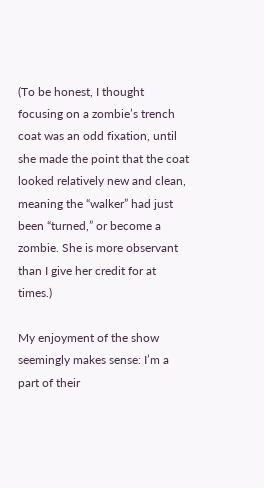(To be honest, I thought focusing on a zombie’s trench coat was an odd fixation, until she made the point that the coat looked relatively new and clean, meaning the “walker” had just been “turned,” or become a zombie. She is more observant than I give her credit for at times.)

My enjoyment of the show seemingly makes sense: I’m a part of their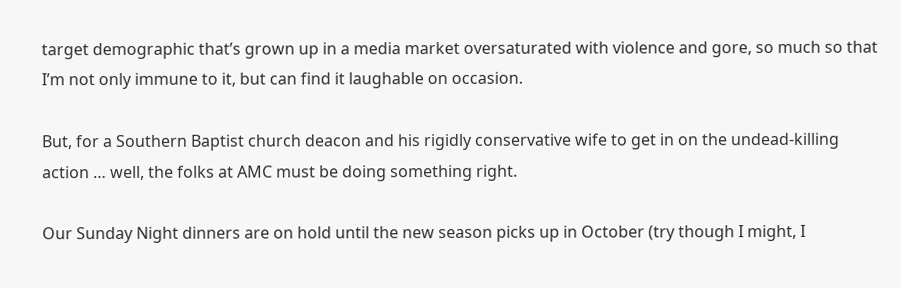target demographic that’s grown up in a media market oversaturated with violence and gore, so much so that I’m not only immune to it, but can find it laughable on occasion.

But, for a Southern Baptist church deacon and his rigidly conservative wife to get in on the undead-killing action … well, the folks at AMC must be doing something right.

Our Sunday Night dinners are on hold until the new season picks up in October (try though I might, I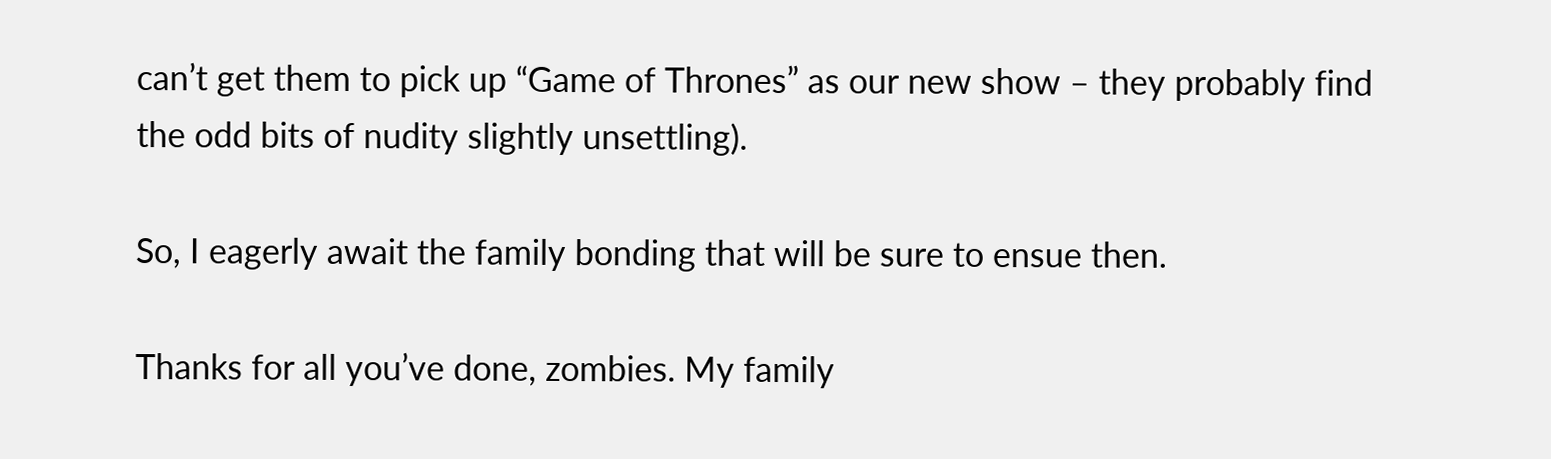can’t get them to pick up “Game of Thrones” as our new show – they probably find the odd bits of nudity slightly unsettling).

So, I eagerly await the family bonding that will be sure to ensue then.

Thanks for all you’ve done, zombies. My family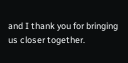and I thank you for bringing us closer together.